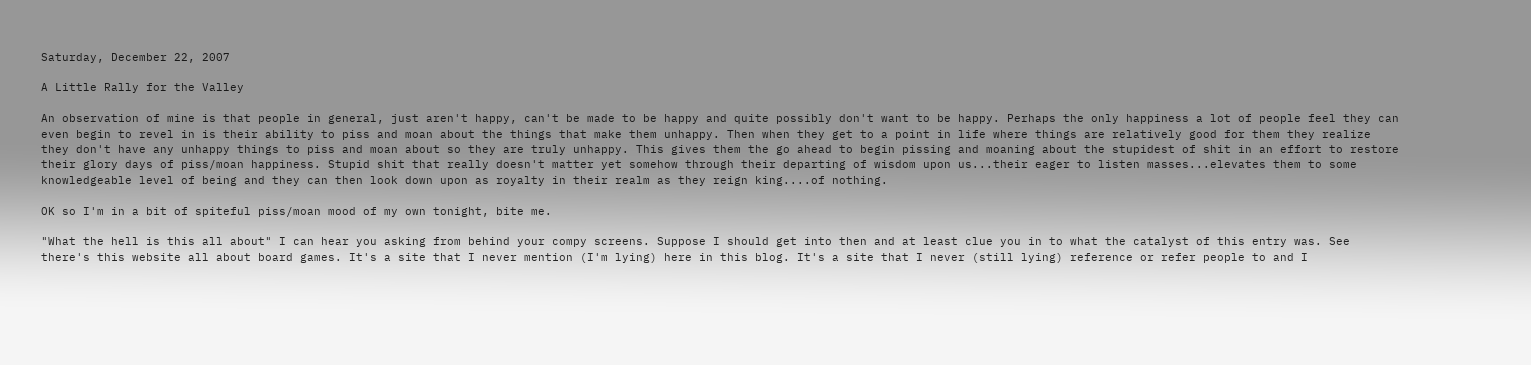Saturday, December 22, 2007

A Little Rally for the Valley

An observation of mine is that people in general, just aren't happy, can't be made to be happy and quite possibly don't want to be happy. Perhaps the only happiness a lot of people feel they can even begin to revel in is their ability to piss and moan about the things that make them unhappy. Then when they get to a point in life where things are relatively good for them they realize they don't have any unhappy things to piss and moan about so they are truly unhappy. This gives them the go ahead to begin pissing and moaning about the stupidest of shit in an effort to restore their glory days of piss/moan happiness. Stupid shit that really doesn't matter yet somehow through their departing of wisdom upon us...their eager to listen masses...elevates them to some knowledgeable level of being and they can then look down upon as royalty in their realm as they reign king....of nothing.

OK so I'm in a bit of spiteful piss/moan mood of my own tonight, bite me.

"What the hell is this all about" I can hear you asking from behind your compy screens. Suppose I should get into then and at least clue you in to what the catalyst of this entry was. See there's this website all about board games. It's a site that I never mention (I'm lying) here in this blog. It's a site that I never (still lying) reference or refer people to and I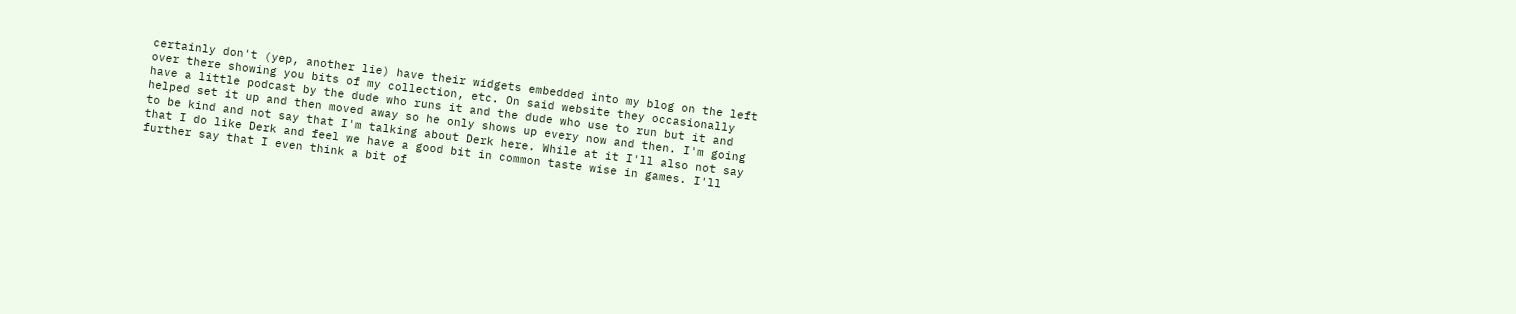certainly don't (yep, another lie) have their widgets embedded into my blog on the left over there showing you bits of my collection, etc. On said website they occasionally have a little podcast by the dude who runs it and the dude who use to run but it and helped set it up and then moved away so he only shows up every now and then. I'm going to be kind and not say that I'm talking about Derk here. While at it I'll also not say that I do like Derk and feel we have a good bit in common taste wise in games. I'll further say that I even think a bit of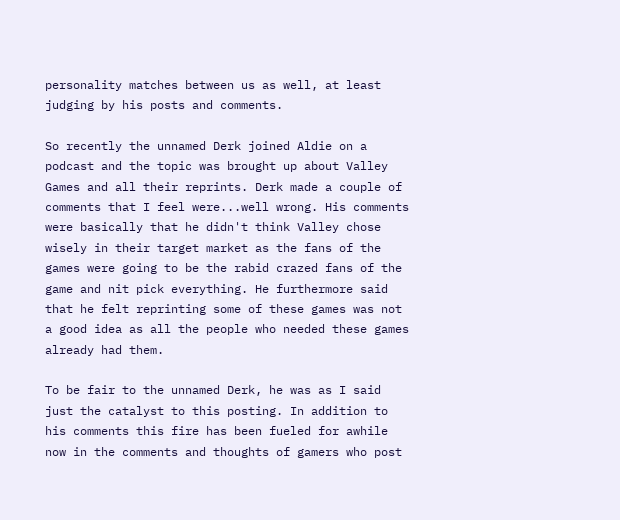personality matches between us as well, at least judging by his posts and comments.

So recently the unnamed Derk joined Aldie on a podcast and the topic was brought up about Valley Games and all their reprints. Derk made a couple of comments that I feel were...well wrong. His comments were basically that he didn't think Valley chose wisely in their target market as the fans of the games were going to be the rabid crazed fans of the game and nit pick everything. He furthermore said that he felt reprinting some of these games was not a good idea as all the people who needed these games already had them.

To be fair to the unnamed Derk, he was as I said just the catalyst to this posting. In addition to his comments this fire has been fueled for awhile now in the comments and thoughts of gamers who post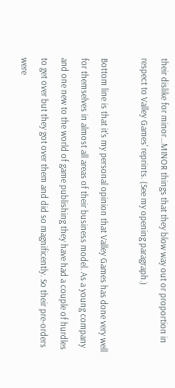their dislike for minor...MINOR things that they blow way out or proportion in respect to Valley Games' reprints. (See my opening paragraph.)

Bottom line is that it's my personal opinion that Valley Games has done very well for themselves in almost all areas of their business model. As a young company and one new to the world of game publishing they have had a couple of hurdles to get over but they got over them and did so magnificently. So their pre-orders were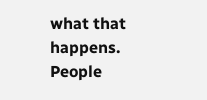what that happens. People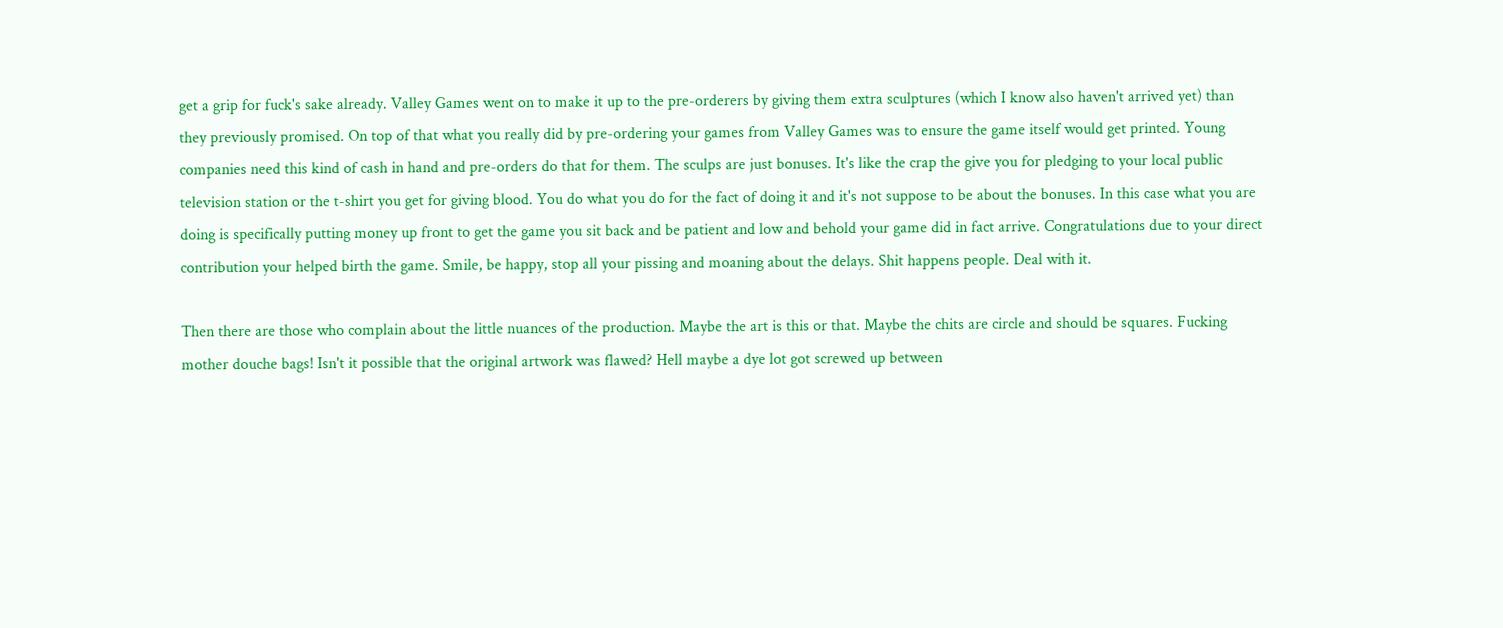get a grip for fuck's sake already. Valley Games went on to make it up to the pre-orderers by giving them extra sculptures (which I know also haven't arrived yet) than they previously promised. On top of that what you really did by pre-ordering your games from Valley Games was to ensure the game itself would get printed. Young companies need this kind of cash in hand and pre-orders do that for them. The sculps are just bonuses. It's like the crap the give you for pledging to your local public television station or the t-shirt you get for giving blood. You do what you do for the fact of doing it and it's not suppose to be about the bonuses. In this case what you are doing is specifically putting money up front to get the game you sit back and be patient and low and behold your game did in fact arrive. Congratulations due to your direct contribution your helped birth the game. Smile, be happy, stop all your pissing and moaning about the delays. Shit happens people. Deal with it.

Then there are those who complain about the little nuances of the production. Maybe the art is this or that. Maybe the chits are circle and should be squares. Fucking mother douche bags! Isn't it possible that the original artwork was flawed? Hell maybe a dye lot got screwed up between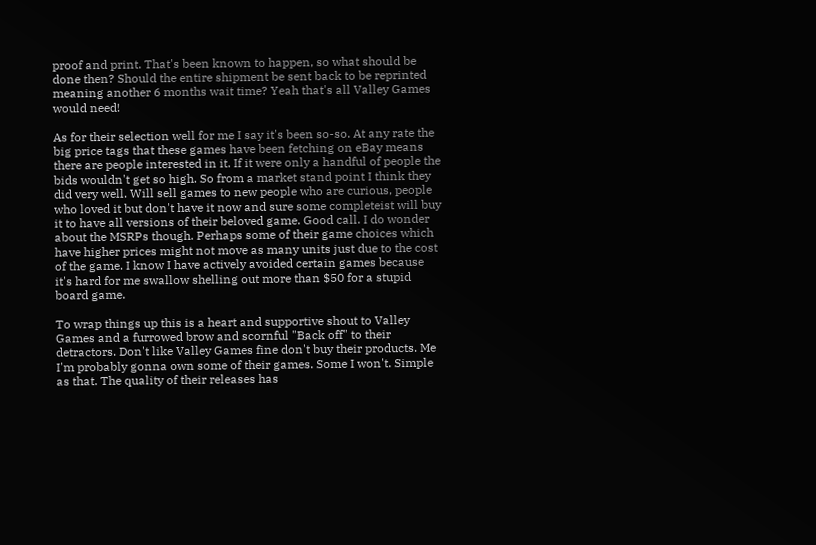proof and print. That's been known to happen, so what should be done then? Should the entire shipment be sent back to be reprinted meaning another 6 months wait time? Yeah that's all Valley Games would need!

As for their selection well for me I say it's been so-so. At any rate the big price tags that these games have been fetching on eBay means there are people interested in it. If it were only a handful of people the bids wouldn't get so high. So from a market stand point I think they did very well. Will sell games to new people who are curious, people who loved it but don't have it now and sure some completeist will buy it to have all versions of their beloved game. Good call. I do wonder about the MSRPs though. Perhaps some of their game choices which have higher prices might not move as many units just due to the cost of the game. I know I have actively avoided certain games because it's hard for me swallow shelling out more than $50 for a stupid board game.

To wrap things up this is a heart and supportive shout to Valley Games and a furrowed brow and scornful "Back off" to their detractors. Don't like Valley Games fine don't buy their products. Me I'm probably gonna own some of their games. Some I won't. Simple as that. The quality of their releases has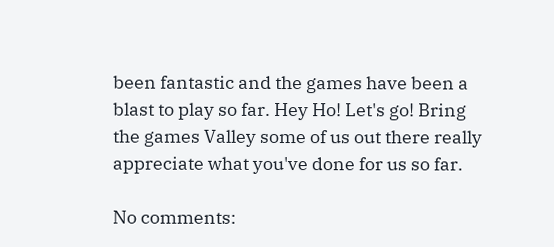been fantastic and the games have been a blast to play so far. Hey Ho! Let's go! Bring the games Valley some of us out there really appreciate what you've done for us so far.

No comments: